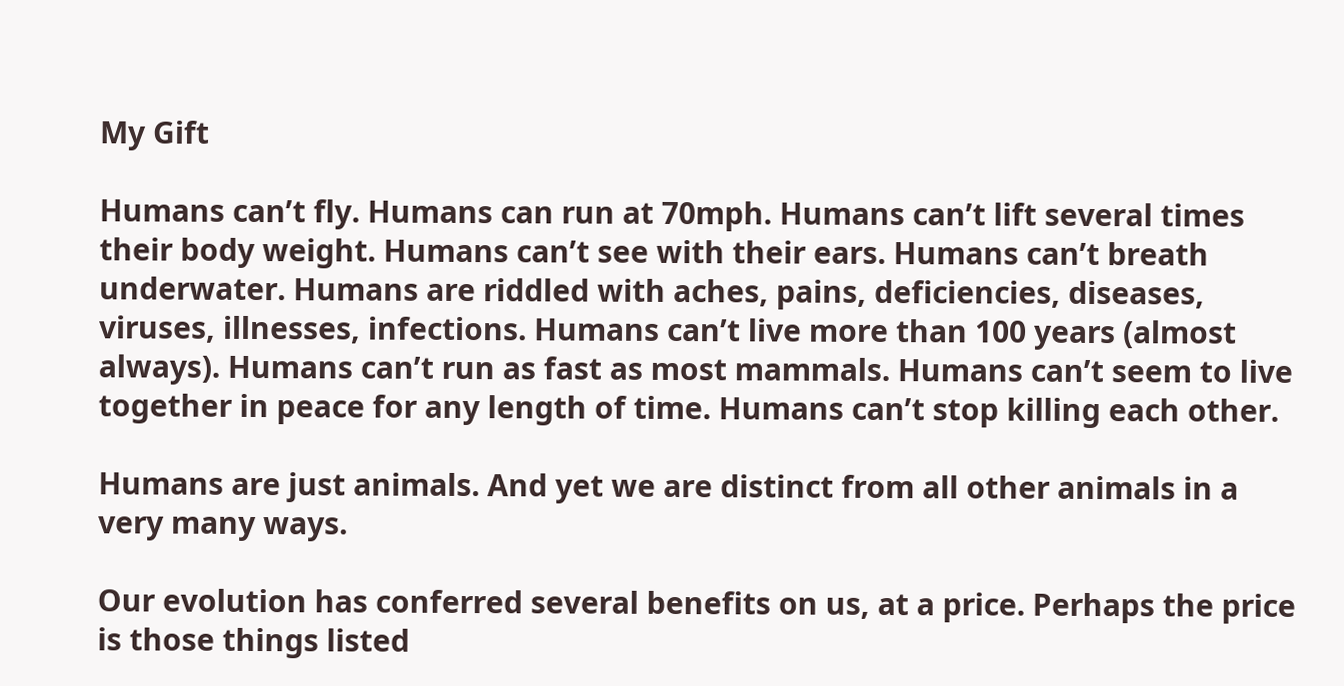My Gift

Humans can’t fly. Humans can run at 70mph. Humans can’t lift several times their body weight. Humans can’t see with their ears. Humans can’t breath underwater. Humans are riddled with aches, pains, deficiencies, diseases, viruses, illnesses, infections. Humans can’t live more than 100 years (almost always). Humans can’t run as fast as most mammals. Humans can’t seem to live together in peace for any length of time. Humans can’t stop killing each other.

Humans are just animals. And yet we are distinct from all other animals in a very many ways.

Our evolution has conferred several benefits on us, at a price. Perhaps the price is those things listed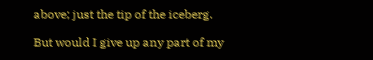above; just the tip of the iceberg.

But would I give up any part of my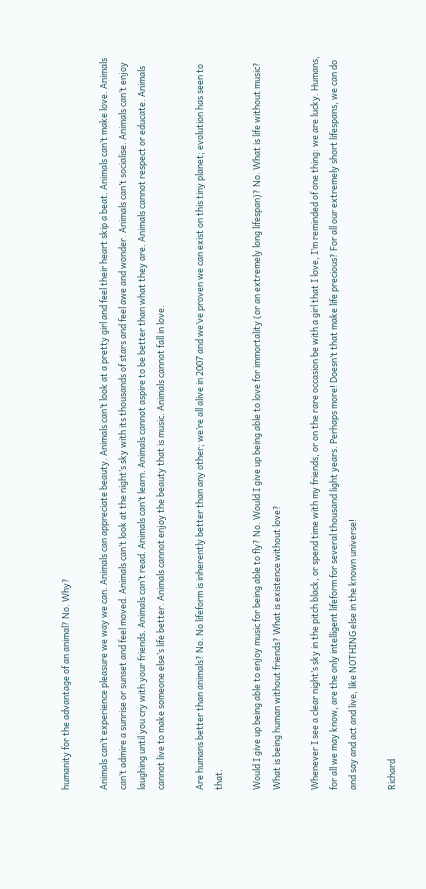humanity for the advantage of an animal? No. Why?

Animals can’t experience pleasure we way we can. Animals can appreciate beauty. Animals can’t look at a pretty girl and feel their heart skip a beat. Animals can’t make love. Animals can’t admire a sunrise or sunset and feel moved. Animals can’t look at the night’s sky with its thousands of stars and feel awe and wonder. Animals can’t socialise. Animals can’t enjoy laughing until you cry with your friends. Animals can’t read. Animals can’t learn. Animals cannot aspire to be better than what they are. Animals cannot respect or educate. Animals cannot live to make someone else’s life better. Animals cannot enjoy the beauty that is music. Animals cannot fall in love.

Are humans better than animals? No. No lifeform is inherently better than any other; we’re all alive in 2007 and we’ve proven we can exist on this tiny planet; evolution has seen to that.

Would I give up being able to enjoy music for being able to fly? No. Would I give up being able to love for immortality (or an extremely long lifespan)? No. What is life without music? What is being human without friends? What is existence without love?

Whenever I see a clear night’s sky in the pitch black, or spend time with my friends, or on the rare occasion be with a girl that I love, I’m reminded of one thing: we are lucky. Humans, for all we may know, are the only intelligent lifeform for several thousand light years. Perhaps more! Doesn’t that make life precious? For all our extremely short lifespans, we can do and say and act and live, like NOTHING else in the known universe!

Richard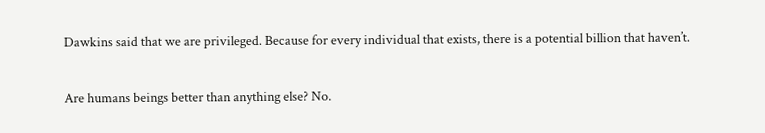Dawkins said that we are privileged. Because for every individual that exists, there is a potential billion that haven’t.

Are humans beings better than anything else? No.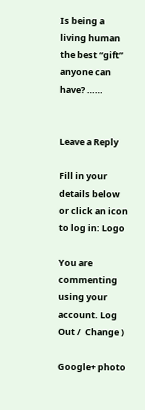Is being a living human the best “gift” anyone can have? ……


Leave a Reply

Fill in your details below or click an icon to log in: Logo

You are commenting using your account. Log Out /  Change )

Google+ photo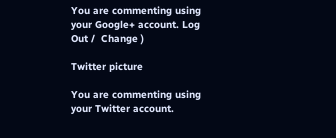You are commenting using your Google+ account. Log Out /  Change )

Twitter picture

You are commenting using your Twitter account.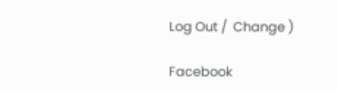Log Out /  Change )

Facebook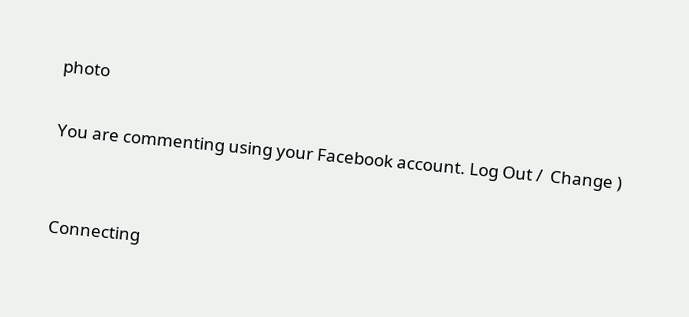photo

You are commenting using your Facebook account. Log Out /  Change )


Connecting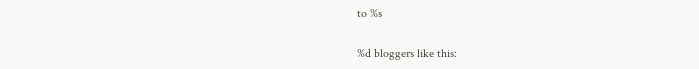to %s

%d bloggers like this: